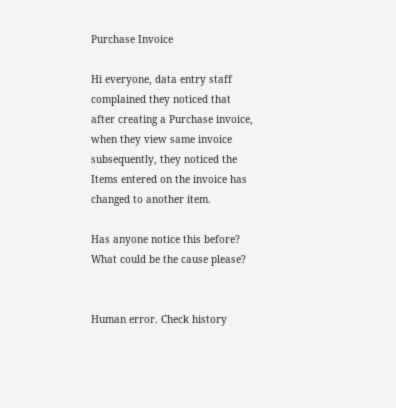Purchase Invoice

Hi everyone, data entry staff complained they noticed that after creating a Purchase invoice, when they view same invoice subsequently, they noticed the Items entered on the invoice has changed to another item.

Has anyone notice this before? What could be the cause please?


Human error. Check history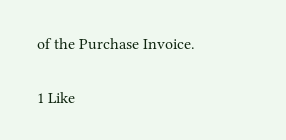of the Purchase Invoice.

1 Like